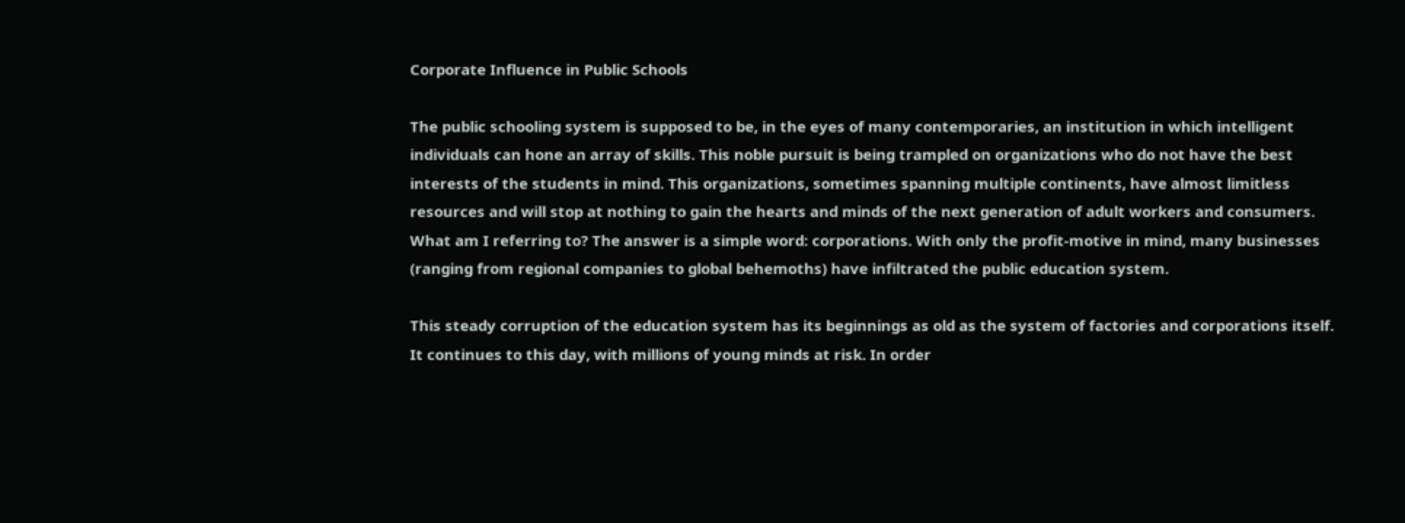Corporate Influence in Public Schools

The public schooling system is supposed to be, in the eyes of many contemporaries, an institution in which intelligent individuals can hone an array of skills. This noble pursuit is being trampled on organizations who do not have the best interests of the students in mind. This organizations, sometimes spanning multiple continents, have almost limitless resources and will stop at nothing to gain the hearts and minds of the next generation of adult workers and consumers. What am I referring to? The answer is a simple word: corporations. With only the profit-motive in mind, many businesses (ranging from regional companies to global behemoths) have infiltrated the public education system.

This steady corruption of the education system has its beginnings as old as the system of factories and corporations itself. It continues to this day, with millions of young minds at risk. In order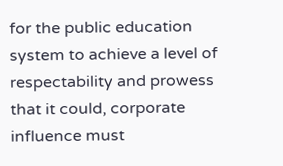for the public education system to achieve a level of respectability and prowess that it could, corporate influence must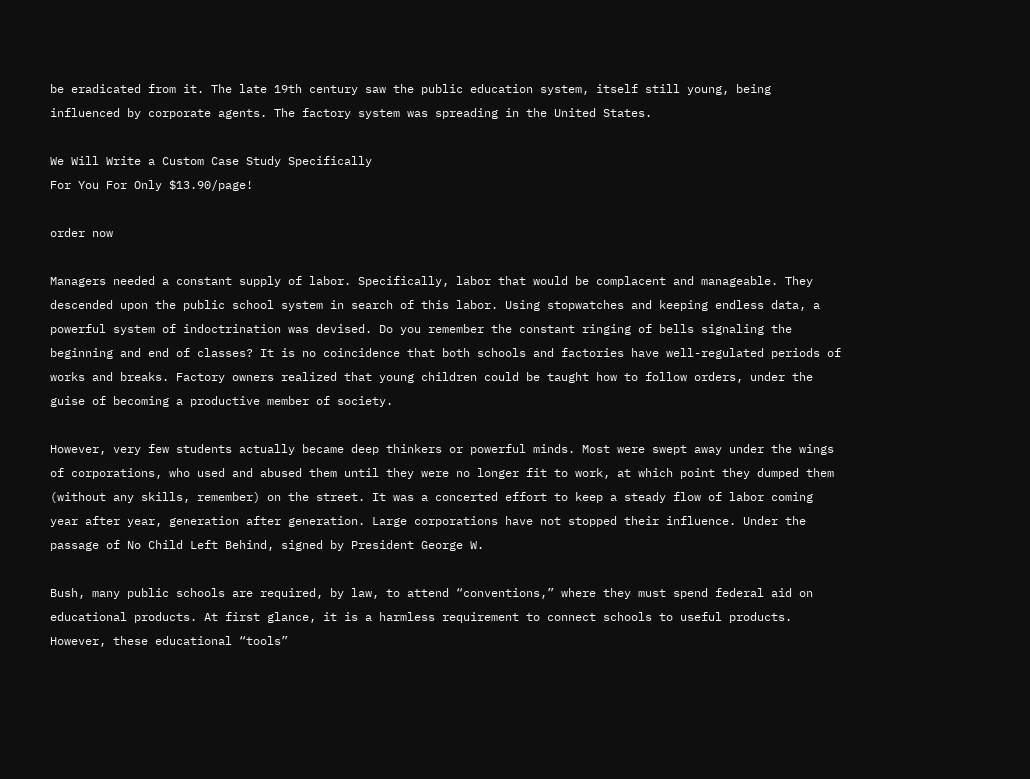be eradicated from it. The late 19th century saw the public education system, itself still young, being influenced by corporate agents. The factory system was spreading in the United States.

We Will Write a Custom Case Study Specifically
For You For Only $13.90/page!

order now

Managers needed a constant supply of labor. Specifically, labor that would be complacent and manageable. They descended upon the public school system in search of this labor. Using stopwatches and keeping endless data, a powerful system of indoctrination was devised. Do you remember the constant ringing of bells signaling the beginning and end of classes? It is no coincidence that both schools and factories have well-regulated periods of works and breaks. Factory owners realized that young children could be taught how to follow orders, under the guise of becoming a productive member of society.

However, very few students actually became deep thinkers or powerful minds. Most were swept away under the wings of corporations, who used and abused them until they were no longer fit to work, at which point they dumped them (without any skills, remember) on the street. It was a concerted effort to keep a steady flow of labor coming year after year, generation after generation. Large corporations have not stopped their influence. Under the passage of No Child Left Behind, signed by President George W.

Bush, many public schools are required, by law, to attend “conventions,” where they must spend federal aid on educational products. At first glance, it is a harmless requirement to connect schools to useful products. However, these educational “tools”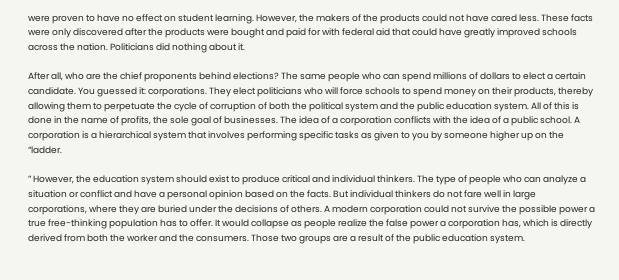were proven to have no effect on student learning. However, the makers of the products could not have cared less. These facts were only discovered after the products were bought and paid for with federal aid that could have greatly improved schools across the nation. Politicians did nothing about it.

After all, who are the chief proponents behind elections? The same people who can spend millions of dollars to elect a certain candidate. You guessed it: corporations. They elect politicians who will force schools to spend money on their products, thereby allowing them to perpetuate the cycle of corruption of both the political system and the public education system. All of this is done in the name of profits, the sole goal of businesses. The idea of a corporation conflicts with the idea of a public school. A corporation is a hierarchical system that involves performing specific tasks as given to you by someone higher up on the “ladder.

” However, the education system should exist to produce critical and individual thinkers. The type of people who can analyze a situation or conflict and have a personal opinion based on the facts. But individual thinkers do not fare well in large corporations, where they are buried under the decisions of others. A modern corporation could not survive the possible power a true free-thinking population has to offer. It would collapse as people realize the false power a corporation has, which is directly derived from both the worker and the consumers. Those two groups are a result of the public education system.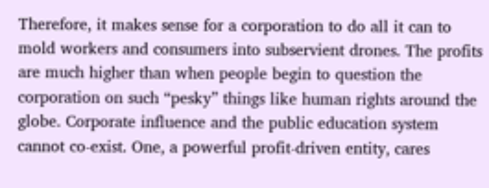Therefore, it makes sense for a corporation to do all it can to mold workers and consumers into subservient drones. The profits are much higher than when people begin to question the corporation on such “pesky” things like human rights around the globe. Corporate influence and the public education system cannot co-exist. One, a powerful profit-driven entity, cares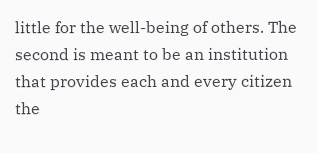little for the well-being of others. The second is meant to be an institution that provides each and every citizen the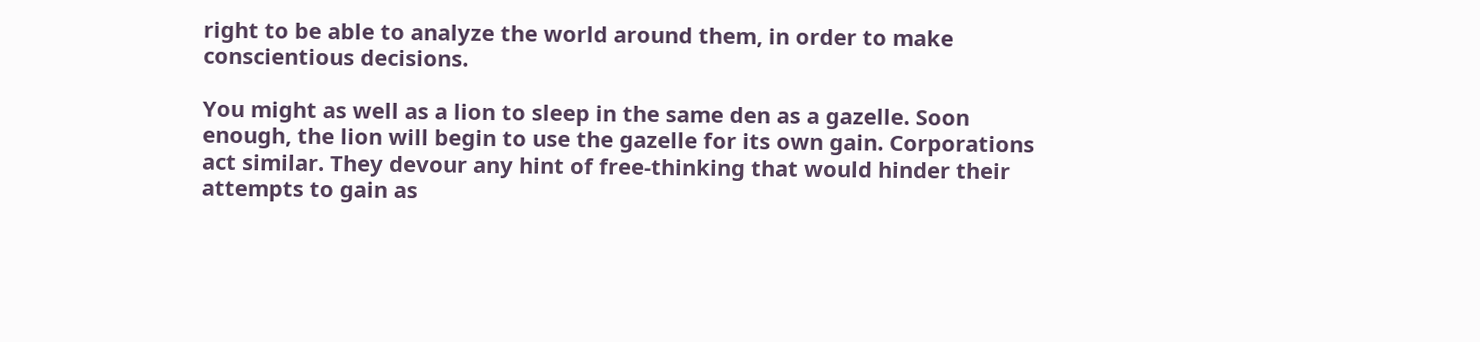right to be able to analyze the world around them, in order to make conscientious decisions.

You might as well as a lion to sleep in the same den as a gazelle. Soon enough, the lion will begin to use the gazelle for its own gain. Corporations act similar. They devour any hint of free-thinking that would hinder their attempts to gain as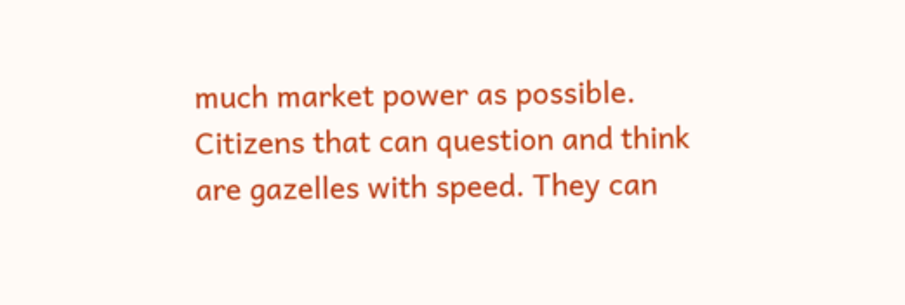much market power as possible. Citizens that can question and think are gazelles with speed. They can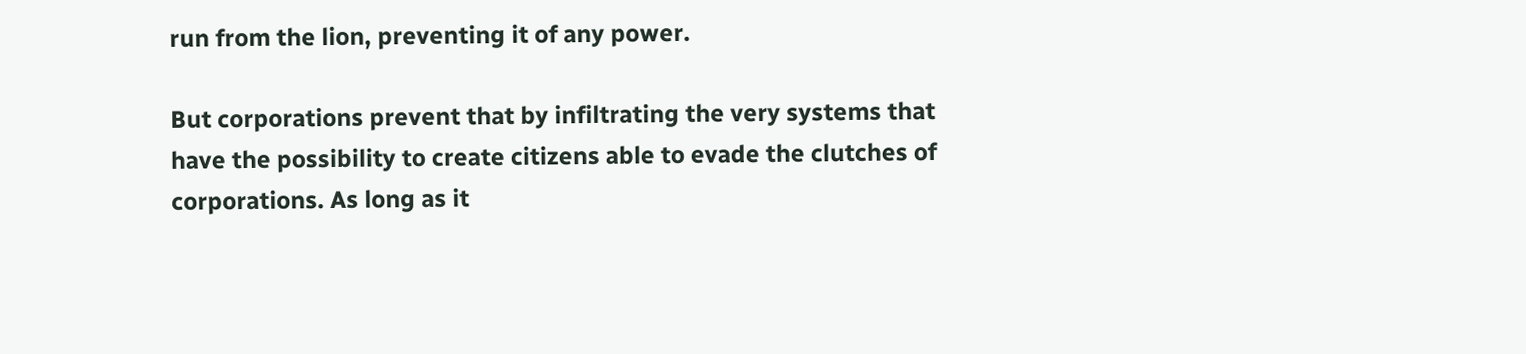run from the lion, preventing it of any power.

But corporations prevent that by infiltrating the very systems that have the possibility to create citizens able to evade the clutches of corporations. As long as it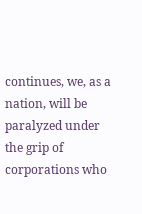continues, we, as a nation, will be paralyzed under the grip of corporations who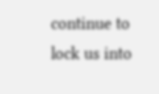continue to lock us into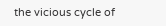the vicious cycle of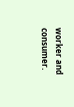worker and consumer.